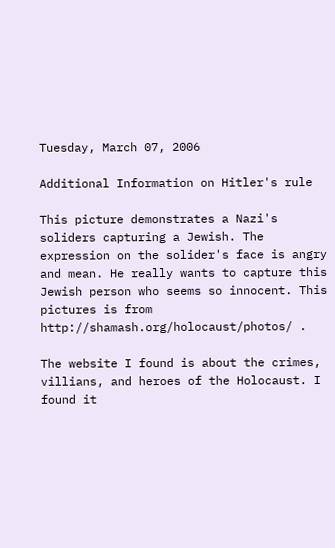Tuesday, March 07, 2006

Additional Information on Hitler's rule

This picture demonstrates a Nazi's soliders capturing a Jewish. The expression on the solider's face is angry and mean. He really wants to capture this Jewish person who seems so innocent. This pictures is from http://shamash.org/holocaust/photos/ .

The website I found is about the crimes, villians, and heroes of the Holocaust. I found it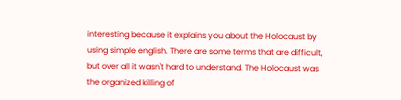interesting because it explains you about the Holocaust by using simple english. There are some terms that are difficult, but over all it wasn't hard to understand. The Holocaust was the organized killing of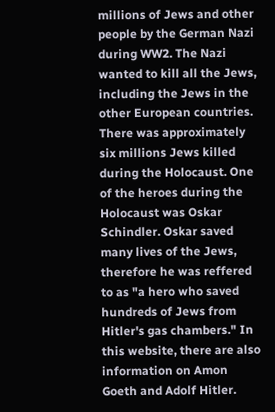millions of Jews and other people by the German Nazi during WW2. The Nazi wanted to kill all the Jews, including the Jews in the other European countries. There was approximately six millions Jews killed during the Holocaust. One of the heroes during the Holocaust was Oskar Schindler. Oskar saved many lives of the Jews, therefore he was reffered to as "a hero who saved hundreds of Jews from Hitler's gas chambers." In this website, there are also information on Amon Goeth and Adolf Hitler.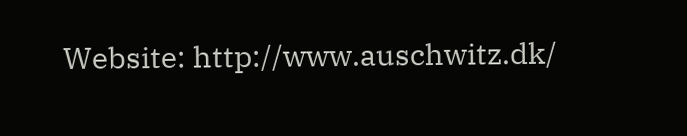Website: http://www.auschwitz.dk/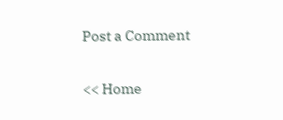Post a Comment

<< Home